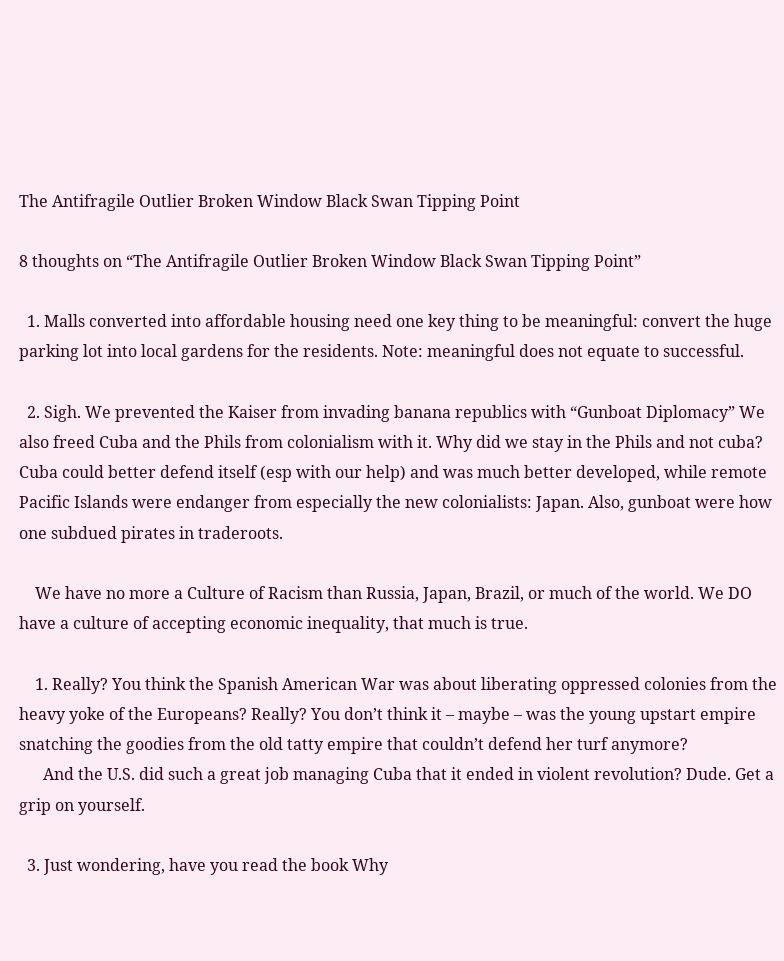The Antifragile Outlier Broken Window Black Swan Tipping Point

8 thoughts on “The Antifragile Outlier Broken Window Black Swan Tipping Point”

  1. Malls converted into affordable housing need one key thing to be meaningful: convert the huge parking lot into local gardens for the residents. Note: meaningful does not equate to successful.

  2. Sigh. We prevented the Kaiser from invading banana republics with “Gunboat Diplomacy” We also freed Cuba and the Phils from colonialism with it. Why did we stay in the Phils and not cuba? Cuba could better defend itself (esp with our help) and was much better developed, while remote Pacific Islands were endanger from especially the new colonialists: Japan. Also, gunboat were how one subdued pirates in traderoots.

    We have no more a Culture of Racism than Russia, Japan, Brazil, or much of the world. We DO have a culture of accepting economic inequality, that much is true.

    1. Really? You think the Spanish American War was about liberating oppressed colonies from the heavy yoke of the Europeans? Really? You don’t think it – maybe – was the young upstart empire snatching the goodies from the old tatty empire that couldn’t defend her turf anymore?
      And the U.S. did such a great job managing Cuba that it ended in violent revolution? Dude. Get a grip on yourself.

  3. Just wondering, have you read the book Why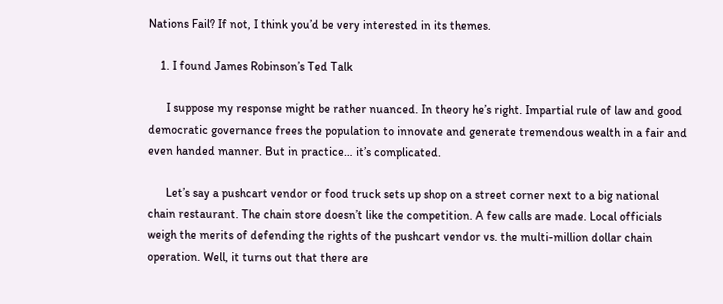Nations Fail? If not, I think you’d be very interested in its themes.

    1. I found James Robinson’s Ted Talk

      I suppose my response might be rather nuanced. In theory he’s right. Impartial rule of law and good democratic governance frees the population to innovate and generate tremendous wealth in a fair and even handed manner. But in practice… it’s complicated.

      Let’s say a pushcart vendor or food truck sets up shop on a street corner next to a big national chain restaurant. The chain store doesn’t like the competition. A few calls are made. Local officials weigh the merits of defending the rights of the pushcart vendor vs. the multi-million dollar chain operation. Well, it turns out that there are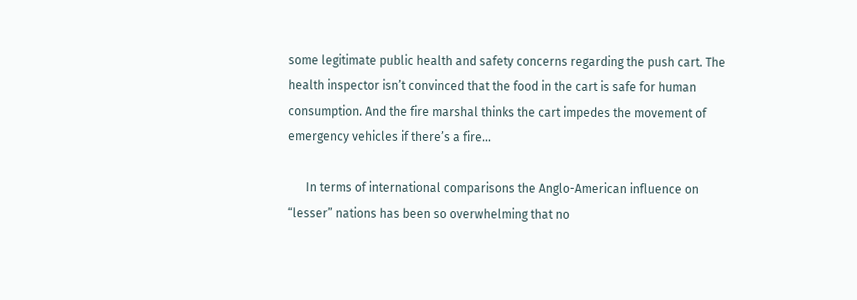some legitimate public health and safety concerns regarding the push cart. The health inspector isn’t convinced that the food in the cart is safe for human consumption. And the fire marshal thinks the cart impedes the movement of emergency vehicles if there’s a fire…

      In terms of international comparisons the Anglo-American influence on “lesser” nations has been so overwhelming that no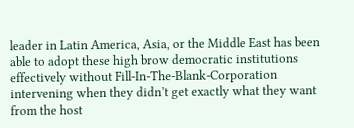leader in Latin America, Asia, or the Middle East has been able to adopt these high brow democratic institutions effectively without Fill-In-The-Blank-Corporation intervening when they didn’t get exactly what they want from the host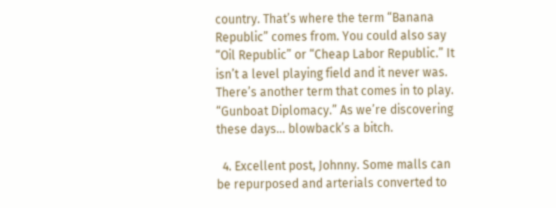country. That’s where the term “Banana Republic” comes from. You could also say “Oil Republic” or “Cheap Labor Republic.” It isn’t a level playing field and it never was. There’s another term that comes in to play. “Gunboat Diplomacy.” As we’re discovering these days… blowback’s a bitch.

  4. Excellent post, Johnny. Some malls can be repurposed and arterials converted to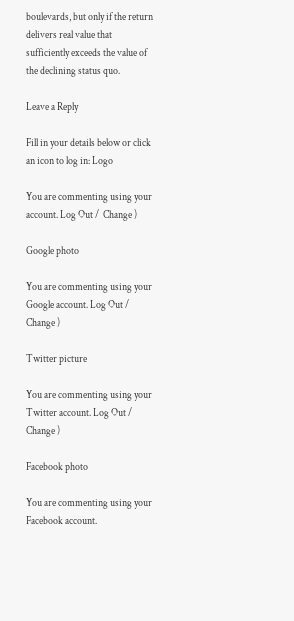boulevards, but only if the return delivers real value that sufficiently exceeds the value of the declining status quo.

Leave a Reply

Fill in your details below or click an icon to log in: Logo

You are commenting using your account. Log Out /  Change )

Google photo

You are commenting using your Google account. Log Out /  Change )

Twitter picture

You are commenting using your Twitter account. Log Out /  Change )

Facebook photo

You are commenting using your Facebook account.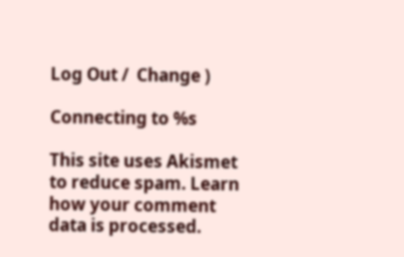Log Out /  Change )

Connecting to %s

This site uses Akismet to reduce spam. Learn how your comment data is processed.